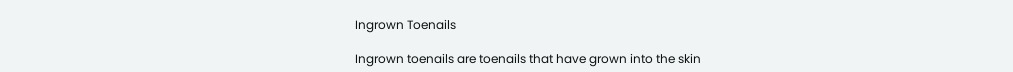Ingrown Toenails

Ingrown toenails are toenails that have grown into the skin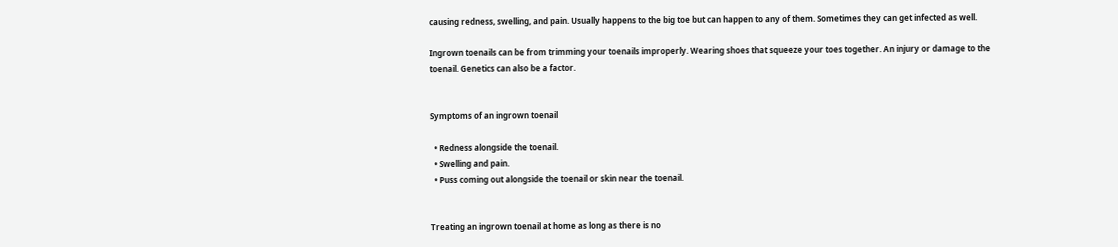causing redness, swelling, and pain. Usually happens to the big toe but can happen to any of them. Sometimes they can get infected as well.

Ingrown toenails can be from trimming your toenails improperly. Wearing shoes that squeeze your toes together. An injury or damage to the toenail. Genetics can also be a factor.


Symptoms of an ingrown toenail

  • Redness alongside the toenail.
  • Swelling and pain.
  • Puss coming out alongside the toenail or skin near the toenail.


Treating an ingrown toenail at home as long as there is no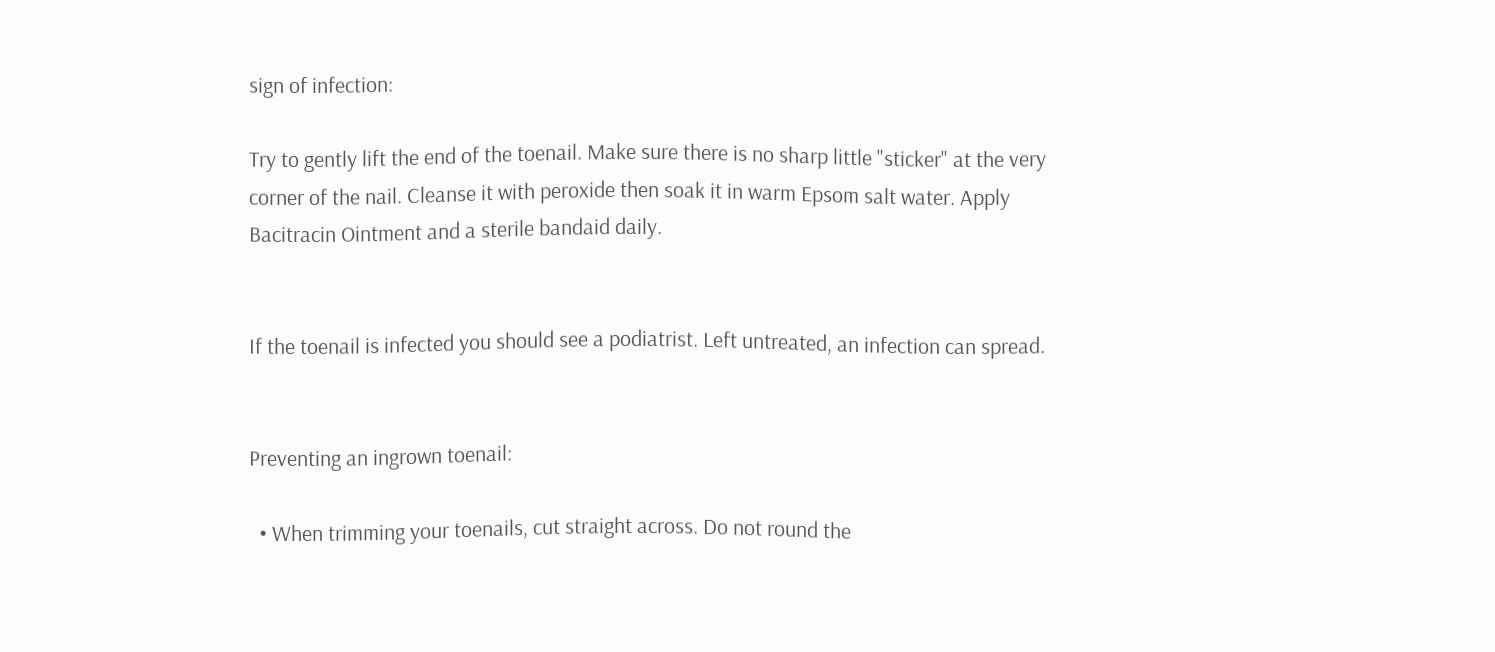sign of infection:

Try to gently lift the end of the toenail. Make sure there is no sharp little "sticker" at the very corner of the nail. Cleanse it with peroxide then soak it in warm Epsom salt water. Apply Bacitracin Ointment and a sterile bandaid daily.


If the toenail is infected you should see a podiatrist. Left untreated, an infection can spread.


Preventing an ingrown toenail:

  • When trimming your toenails, cut straight across. Do not round the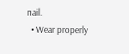nail.
  • Wear properly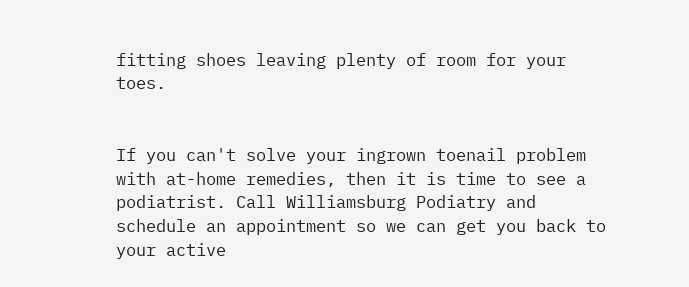fitting shoes leaving plenty of room for your toes.


If you can't solve your ingrown toenail problem with at-home remedies, then it is time to see a podiatrist. Call Williamsburg Podiatry and schedule an appointment so we can get you back to your active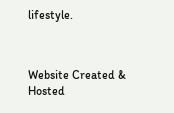lifestyle.



Website Created & Hosted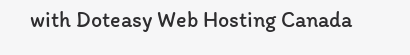with Doteasy Web Hosting Canada